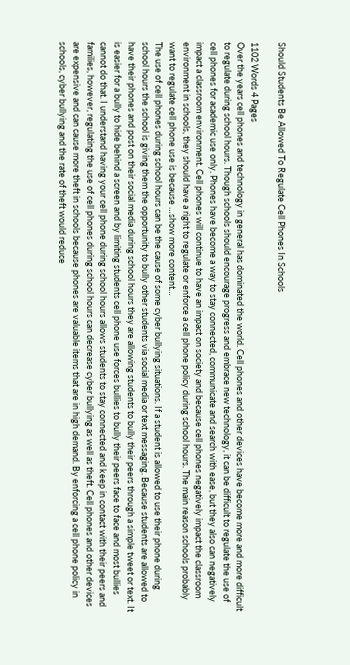Should Students Be Allowed To Regulate Cell Phones In Schools

1102 Words 4 Pages
Over the years cell phones and technology in general has dominated the world. Cell phones and other devices have become more and more difficult to regulate during school hours. Though schools should encourage progress and embrace new technology, it can be difficult to regulate the use of cell phones for academic use only. Phones have become a way to stay connected, communicate and search with ease, but they also can negatively impact a classroom environment. Cell phones will continue to have an impact on society and because cell phones negatively impact the classroom environment in schools, they should have a right to regulate or enforce a cell phone policy during school hours. The main reason schools probably want to regulate cell phone use is because …show more content…
The use of cell phones during school hours can be the cause of some cyber bullying situations. If a student is allowed to use their phone during school hours the school is giving them the opportunity to bully other students via social media or text messaging. Because students are allowed to have their phones and post on their social media during school hours they are allowing students to bully their peers through a simple tweet or text. It is easier for a bully to hide behind a screen and by limiting students cell phone use forces bullies to bully their peers face to face and most bullies cannot do that. I understand having your cell phone during school hours allows students to stay connected and keep in contact with their peers and families, however, regulating the use of cell phones during school hours can decrease cyber bullying as well as theft. Cell phones and other devices are expensive and can cause more theft in schools because phones are valuable items that are in high demand. By enforcing a cell phone policy in schools, cyber bullying and the rate of theft would reduce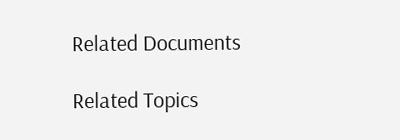Related Documents

Related Topics